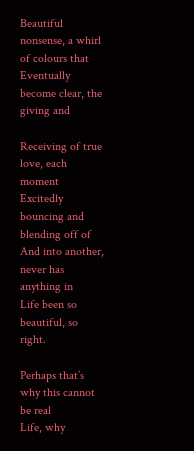Beautiful nonsense, a whirl of colours that
Eventually become clear, the giving and

Receiving of true love, each moment
Excitedly bouncing and blending off of
And into another, never has anything in
Life been so beautiful, so right.

Perhaps that’s why this cannot be real
Life, why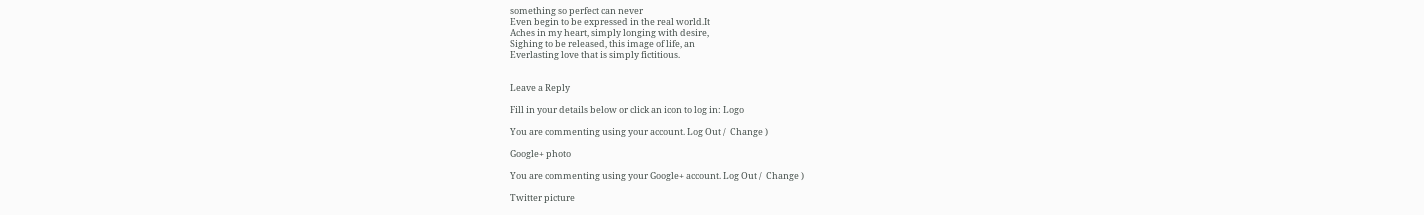something so perfect can never
Even begin to be expressed in the real world.It
Aches in my heart, simply longing with desire,
Sighing to be released, this image of life, an
Everlasting love that is simply fictitious.


Leave a Reply

Fill in your details below or click an icon to log in: Logo

You are commenting using your account. Log Out /  Change )

Google+ photo

You are commenting using your Google+ account. Log Out /  Change )

Twitter picture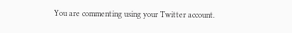You are commenting using your Twitter account.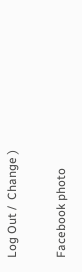Log Out /  Change )

Facebook photo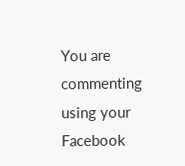You are commenting using your Facebook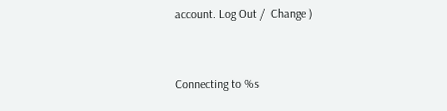account. Log Out /  Change )


Connecting to %s